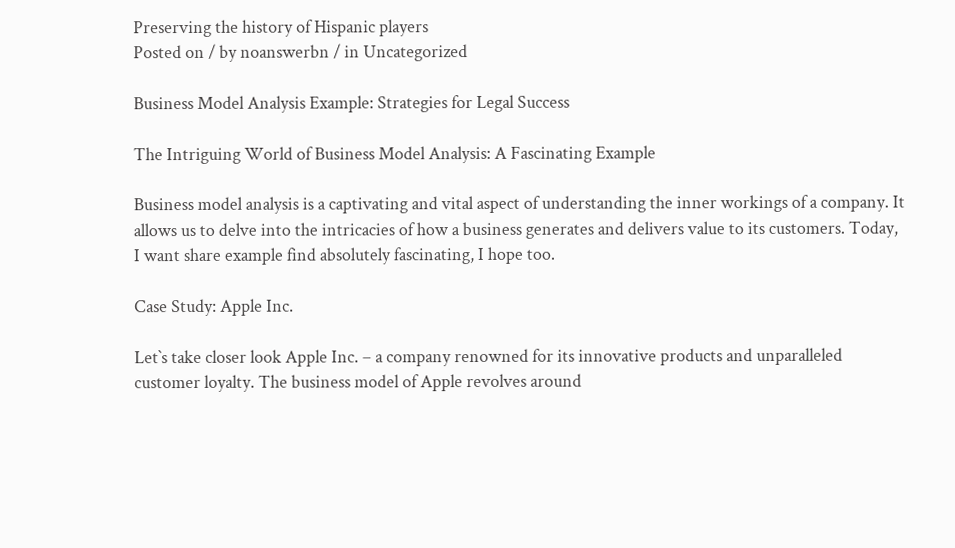Preserving the history of Hispanic players
Posted on / by noanswerbn / in Uncategorized

Business Model Analysis Example: Strategies for Legal Success

The Intriguing World of Business Model Analysis: A Fascinating Example

Business model analysis is a captivating and vital aspect of understanding the inner workings of a company. It allows us to delve into the intricacies of how a business generates and delivers value to its customers. Today, I want share example find absolutely fascinating, I hope too.

Case Study: Apple Inc.

Let`s take closer look Apple Inc. – a company renowned for its innovative products and unparalleled customer loyalty. The business model of Apple revolves around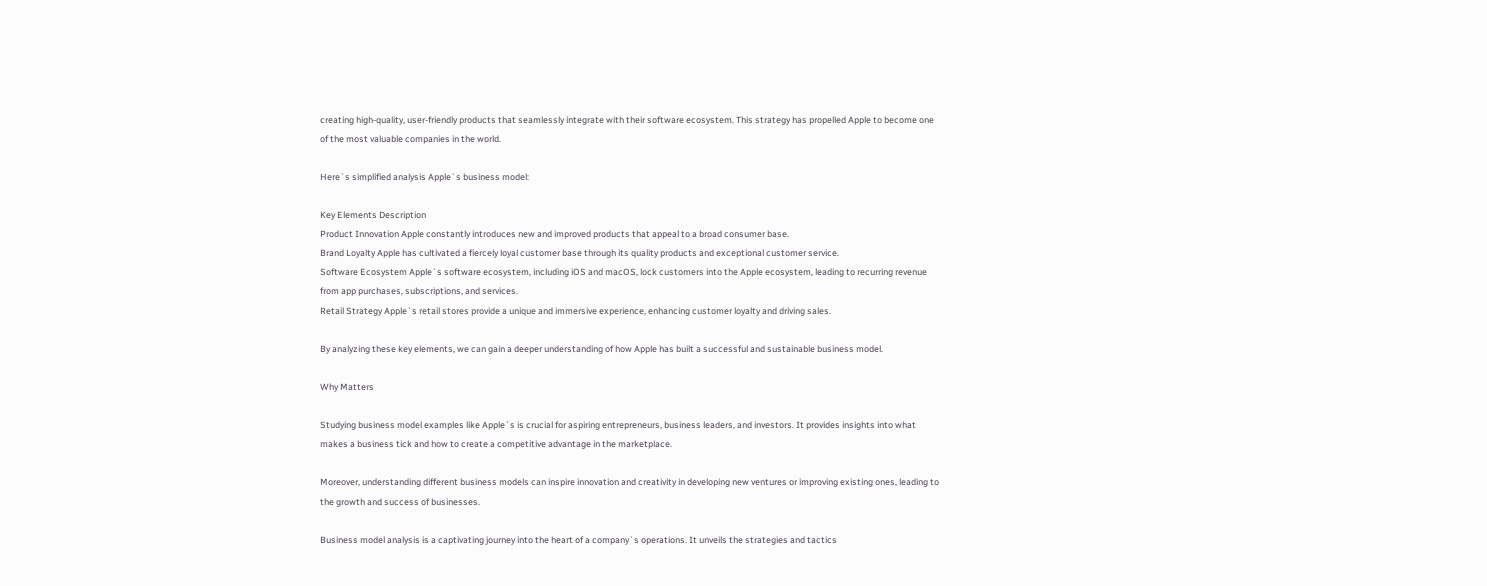creating high-quality, user-friendly products that seamlessly integrate with their software ecosystem. This strategy has propelled Apple to become one of the most valuable companies in the world.

Here`s simplified analysis Apple`s business model:

Key Elements Description
Product Innovation Apple constantly introduces new and improved products that appeal to a broad consumer base.
Brand Loyalty Apple has cultivated a fiercely loyal customer base through its quality products and exceptional customer service.
Software Ecosystem Apple`s software ecosystem, including iOS and macOS, lock customers into the Apple ecosystem, leading to recurring revenue from app purchases, subscriptions, and services.
Retail Strategy Apple`s retail stores provide a unique and immersive experience, enhancing customer loyalty and driving sales.

By analyzing these key elements, we can gain a deeper understanding of how Apple has built a successful and sustainable business model.

Why Matters

Studying business model examples like Apple`s is crucial for aspiring entrepreneurs, business leaders, and investors. It provides insights into what makes a business tick and how to create a competitive advantage in the marketplace.

Moreover, understanding different business models can inspire innovation and creativity in developing new ventures or improving existing ones, leading to the growth and success of businesses.

Business model analysis is a captivating journey into the heart of a company`s operations. It unveils the strategies and tactics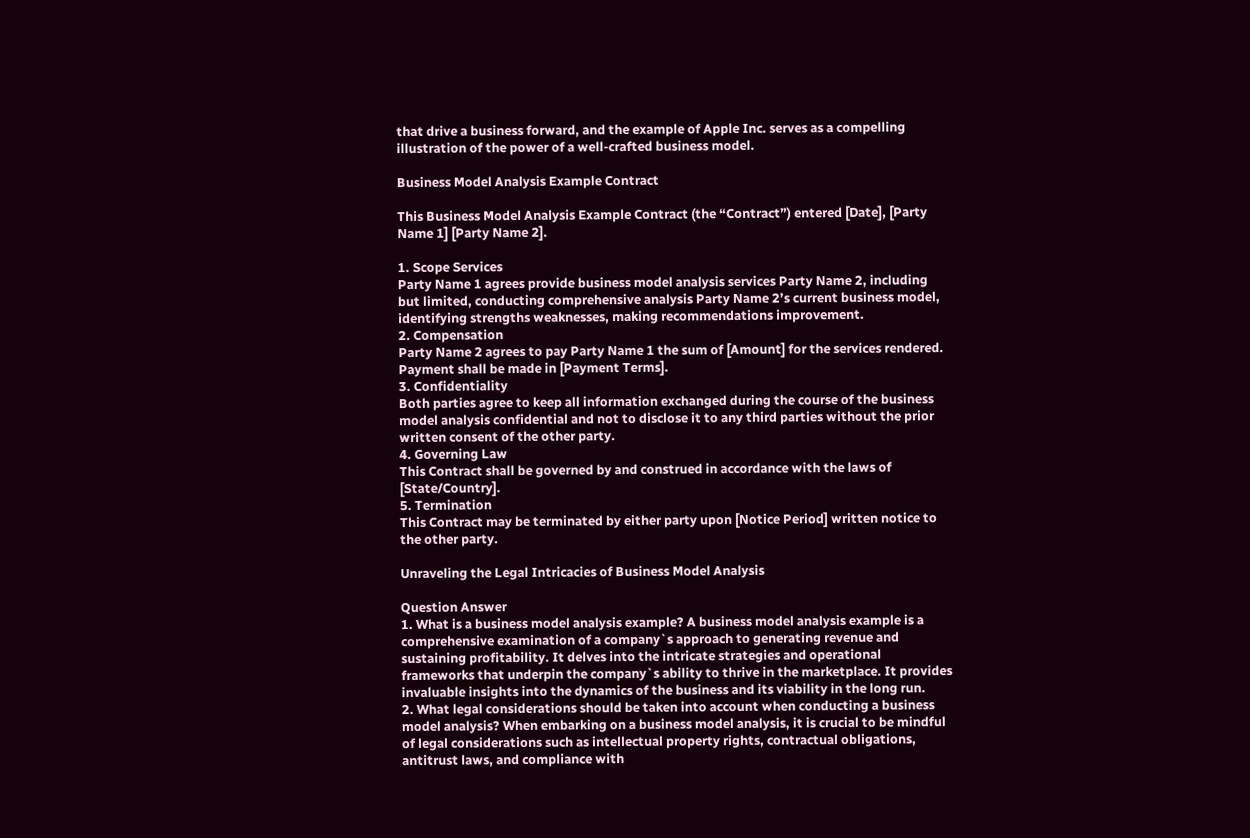that drive a business forward, and the example of Apple Inc. serves as a compelling illustration of the power of a well-crafted business model.

Business Model Analysis Example Contract

This Business Model Analysis Example Contract (the “Contract”) entered [Date], [Party Name 1] [Party Name 2].

1. Scope Services
Party Name 1 agrees provide business model analysis services Party Name 2, including but limited, conducting comprehensive analysis Party Name 2’s current business model, identifying strengths weaknesses, making recommendations improvement.
2. Compensation
Party Name 2 agrees to pay Party Name 1 the sum of [Amount] for the services rendered. Payment shall be made in [Payment Terms].
3. Confidentiality
Both parties agree to keep all information exchanged during the course of the business model analysis confidential and not to disclose it to any third parties without the prior written consent of the other party.
4. Governing Law
This Contract shall be governed by and construed in accordance with the laws of [State/Country].
5. Termination
This Contract may be terminated by either party upon [Notice Period] written notice to the other party.

Unraveling the Legal Intricacies of Business Model Analysis

Question Answer
1. What is a business model analysis example? A business model analysis example is a comprehensive examination of a company`s approach to generating revenue and sustaining profitability. It delves into the intricate strategies and operational frameworks that underpin the company`s ability to thrive in the marketplace. It provides invaluable insights into the dynamics of the business and its viability in the long run.
2. What legal considerations should be taken into account when conducting a business model analysis? When embarking on a business model analysis, it is crucial to be mindful of legal considerations such as intellectual property rights, contractual obligations, antitrust laws, and compliance with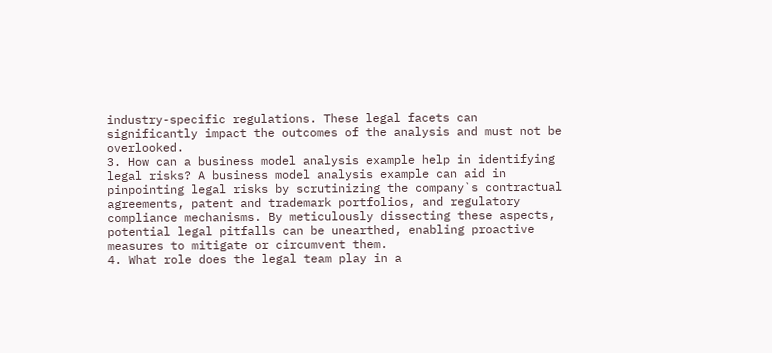industry-specific regulations. These legal facets can significantly impact the outcomes of the analysis and must not be overlooked.
3. How can a business model analysis example help in identifying legal risks? A business model analysis example can aid in pinpointing legal risks by scrutinizing the company`s contractual agreements, patent and trademark portfolios, and regulatory compliance mechanisms. By meticulously dissecting these aspects, potential legal pitfalls can be unearthed, enabling proactive measures to mitigate or circumvent them.
4. What role does the legal team play in a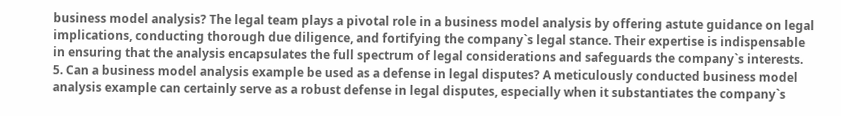business model analysis? The legal team plays a pivotal role in a business model analysis by offering astute guidance on legal implications, conducting thorough due diligence, and fortifying the company`s legal stance. Their expertise is indispensable in ensuring that the analysis encapsulates the full spectrum of legal considerations and safeguards the company`s interests.
5. Can a business model analysis example be used as a defense in legal disputes? A meticulously conducted business model analysis example can certainly serve as a robust defense in legal disputes, especially when it substantiates the company`s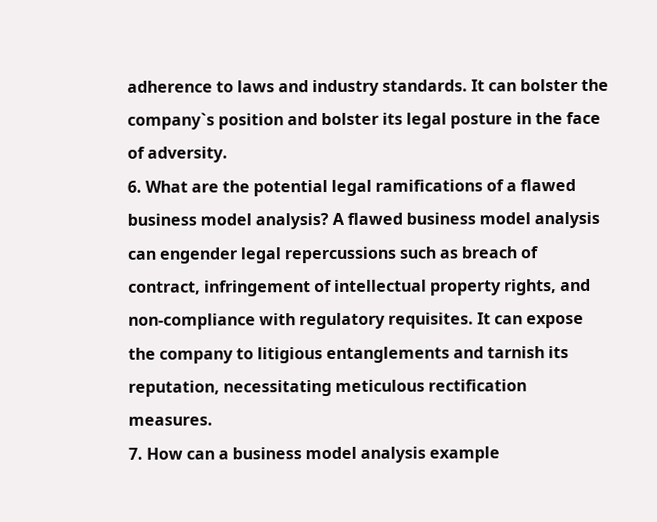adherence to laws and industry standards. It can bolster the company`s position and bolster its legal posture in the face of adversity.
6. What are the potential legal ramifications of a flawed business model analysis? A flawed business model analysis can engender legal repercussions such as breach of contract, infringement of intellectual property rights, and non-compliance with regulatory requisites. It can expose the company to litigious entanglements and tarnish its reputation, necessitating meticulous rectification measures.
7. How can a business model analysis example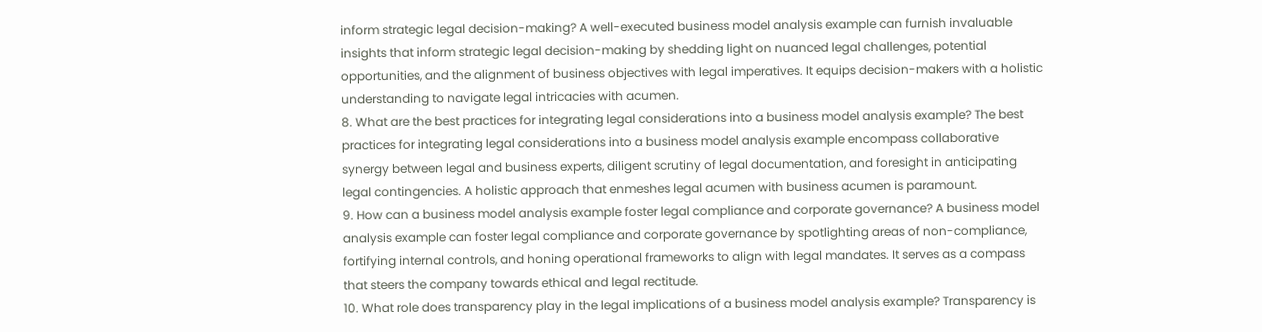inform strategic legal decision-making? A well-executed business model analysis example can furnish invaluable insights that inform strategic legal decision-making by shedding light on nuanced legal challenges, potential opportunities, and the alignment of business objectives with legal imperatives. It equips decision-makers with a holistic understanding to navigate legal intricacies with acumen.
8. What are the best practices for integrating legal considerations into a business model analysis example? The best practices for integrating legal considerations into a business model analysis example encompass collaborative synergy between legal and business experts, diligent scrutiny of legal documentation, and foresight in anticipating legal contingencies. A holistic approach that enmeshes legal acumen with business acumen is paramount.
9. How can a business model analysis example foster legal compliance and corporate governance? A business model analysis example can foster legal compliance and corporate governance by spotlighting areas of non-compliance, fortifying internal controls, and honing operational frameworks to align with legal mandates. It serves as a compass that steers the company towards ethical and legal rectitude.
10. What role does transparency play in the legal implications of a business model analysis example? Transparency is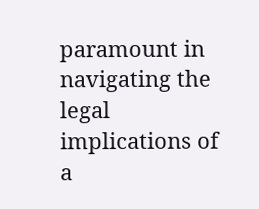paramount in navigating the legal implications of a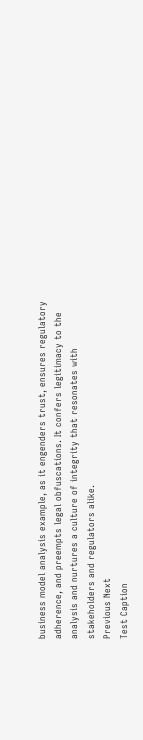business model analysis example, as it engenders trust, ensures regulatory adherence, and preempts legal obfuscations. It confers legitimacy to the analysis and nurtures a culture of integrity that resonates with stakeholders and regulators alike.
Previous Next
Test Caption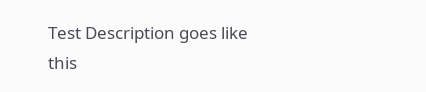Test Description goes like this